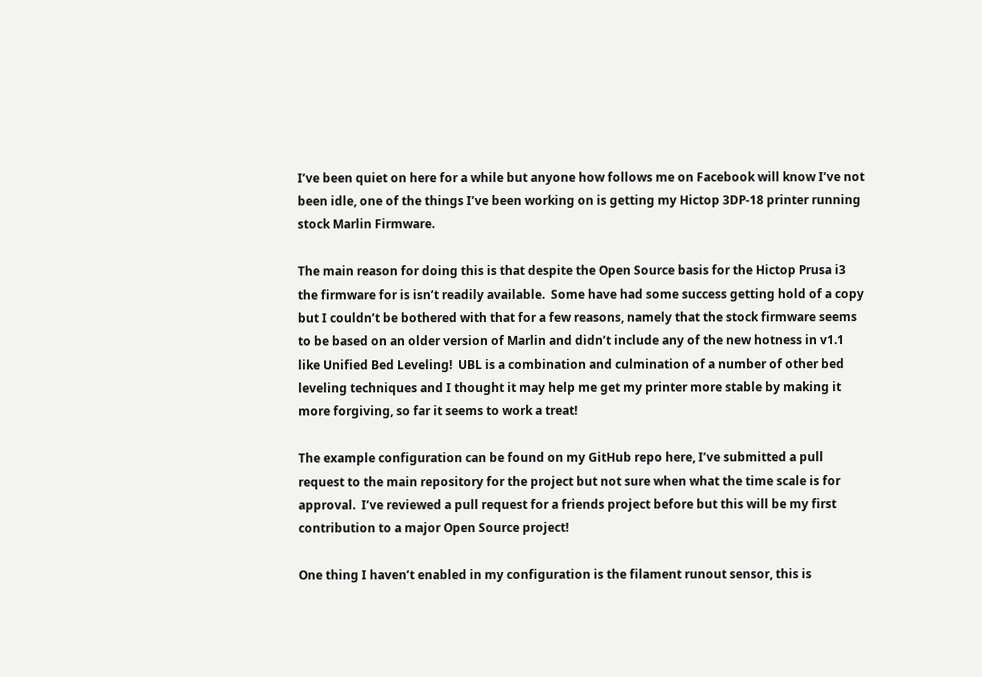I’ve been quiet on here for a while but anyone how follows me on Facebook will know I’ve not been idle, one of the things I’ve been working on is getting my Hictop 3DP-18 printer running stock Marlin Firmware.

The main reason for doing this is that despite the Open Source basis for the Hictop Prusa i3 the firmware for is isn’t readily available.  Some have had some success getting hold of a copy but I couldn’t be bothered with that for a few reasons, namely that the stock firmware seems to be based on an older version of Marlin and didn’t include any of the new hotness in v1.1 like Unified Bed Leveling!  UBL is a combination and culmination of a number of other bed leveling techniques and I thought it may help me get my printer more stable by making it more forgiving, so far it seems to work a treat!

The example configuration can be found on my GitHub repo here, I’ve submitted a pull request to the main repository for the project but not sure when what the time scale is for approval.  I’ve reviewed a pull request for a friends project before but this will be my first contribution to a major Open Source project!

One thing I haven’t enabled in my configuration is the filament runout sensor, this is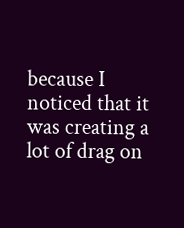because I noticed that it was creating a lot of drag on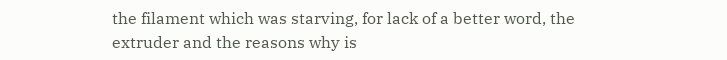the filament which was starving, for lack of a better word, the extruder and the reasons why is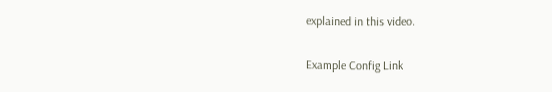explained in this video.

Example Config Link